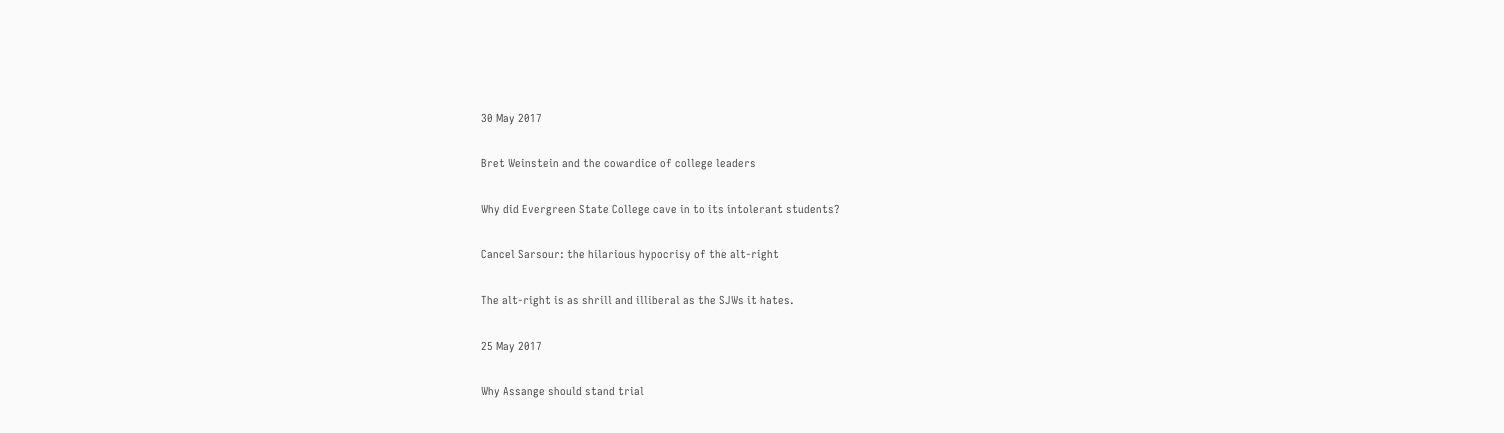30 May 2017

Bret Weinstein and the cowardice of college leaders

Why did Evergreen State College cave in to its intolerant students?

Cancel Sarsour: the hilarious hypocrisy of the alt-right

The alt-right is as shrill and illiberal as the SJWs it hates.

25 May 2017

Why Assange should stand trial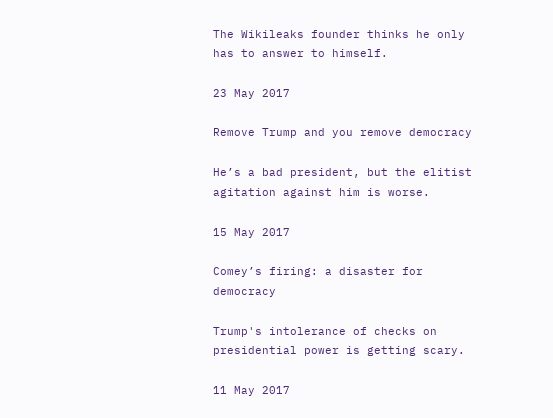The Wikileaks founder thinks he only has to answer to himself.

23 May 2017

Remove Trump and you remove democracy

He’s a bad president, but the elitist agitation against him is worse.

15 May 2017

Comey’s firing: a disaster for democracy

Trump's intolerance of checks on presidential power is getting scary.

11 May 2017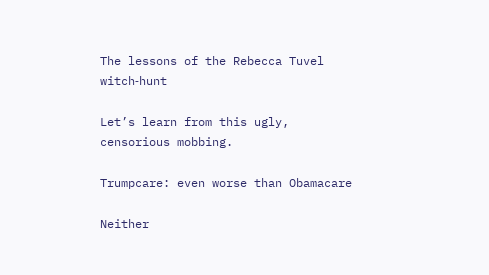The lessons of the Rebecca Tuvel witch‑hunt

Let’s learn from this ugly, censorious mobbing.

Trumpcare: even worse than Obamacare

Neither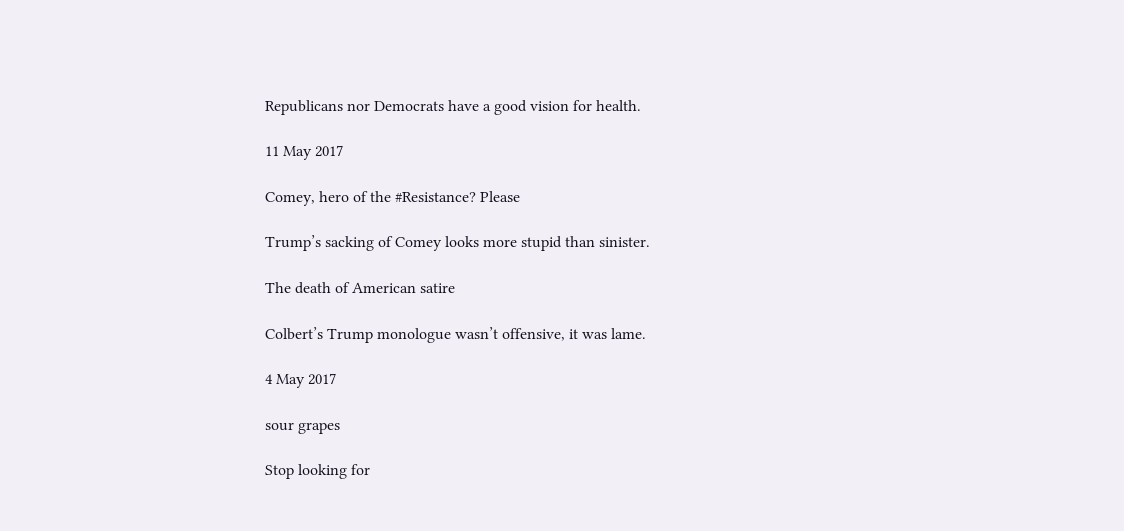Republicans nor Democrats have a good vision for health.

11 May 2017

Comey, hero of the #Resistance? Please

Trump’s sacking of Comey looks more stupid than sinister.

The death of American satire

Colbert’s Trump monologue wasn’t offensive, it was lame.

4 May 2017

sour grapes

Stop looking for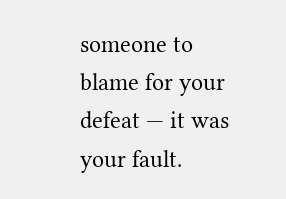someone to blame for your defeat — it was your fault.